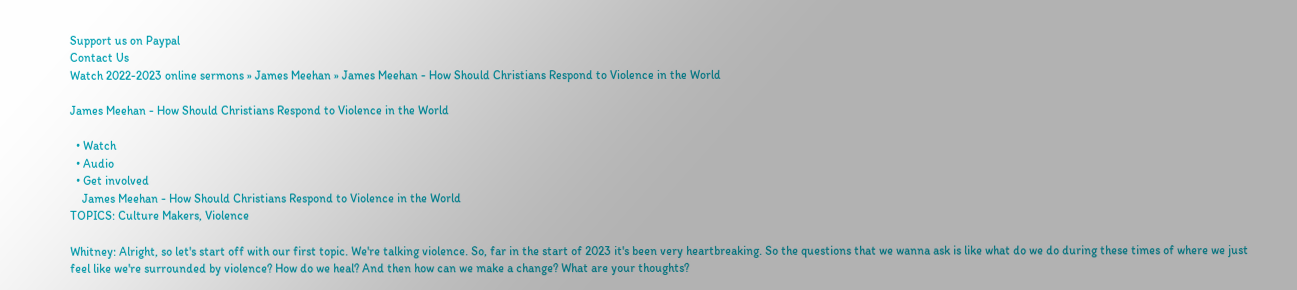Support us on Paypal
Contact Us
Watch 2022-2023 online sermons » James Meehan » James Meehan - How Should Christians Respond to Violence in the World

James Meehan - How Should Christians Respond to Violence in the World

  • Watch
  • Audio
  • Get involved
    James Meehan - How Should Christians Respond to Violence in the World
TOPICS: Culture Makers, Violence

Whitney: Alright, so let's start off with our first topic. We're talking violence. So, far in the start of 2023 it's been very heartbreaking. So the questions that we wanna ask is like what do we do during these times of where we just feel like we're surrounded by violence? How do we heal? And then how can we make a change? What are your thoughts?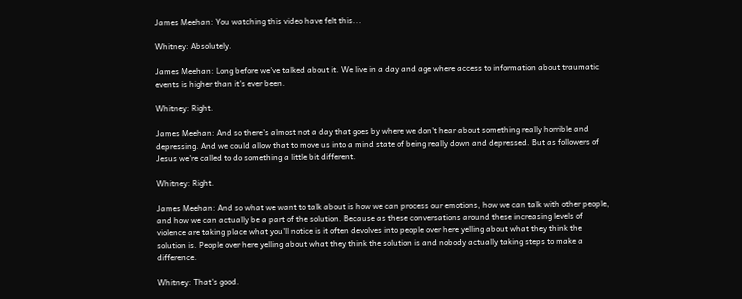James Meehan: You watching this video have felt this...

Whitney: Absolutely.

James Meehan: Long before we've talked about it. We live in a day and age where access to information about traumatic events is higher than it's ever been.

Whitney: Right.

James Meehan: And so there's almost not a day that goes by where we don't hear about something really horrible and depressing. And we could allow that to move us into a mind state of being really down and depressed. But as followers of Jesus we're called to do something a little bit different.

Whitney: Right.

James Meehan: And so what we want to talk about is how we can process our emotions, how we can talk with other people, and how we can actually be a part of the solution. Because as these conversations around these increasing levels of violence are taking place what you'll notice is it often devolves into people over here yelling about what they think the solution is. People over here yelling about what they think the solution is and nobody actually taking steps to make a difference.

Whitney: That's good.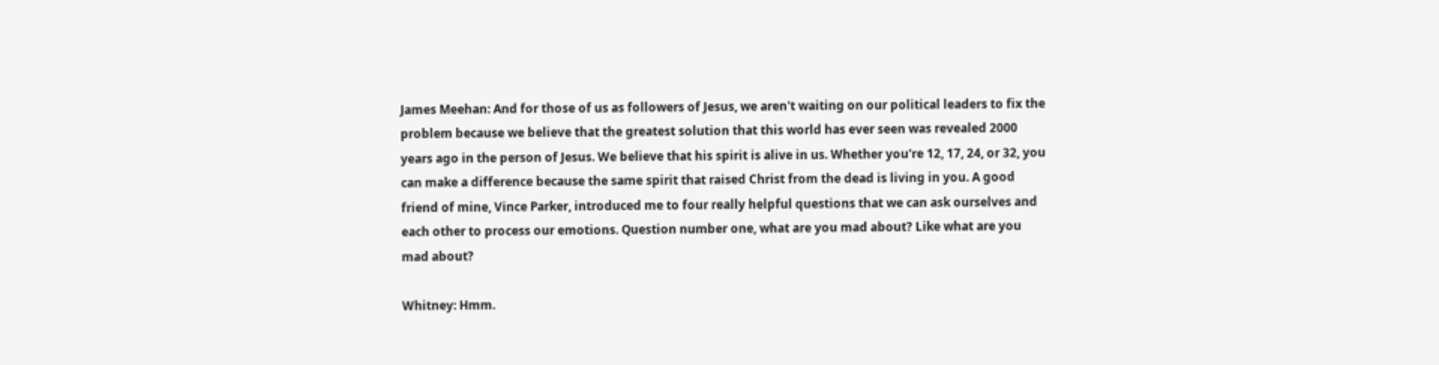James Meehan: And for those of us as followers of Jesus, we aren't waiting on our political leaders to fix the problem because we believe that the greatest solution that this world has ever seen was revealed 2000 years ago in the person of Jesus. We believe that his spirit is alive in us. Whether you're 12, 17, 24, or 32, you can make a difference because the same spirit that raised Christ from the dead is living in you. A good friend of mine, Vince Parker, introduced me to four really helpful questions that we can ask ourselves and each other to process our emotions. Question number one, what are you mad about? Like what are you mad about?

Whitney: Hmm.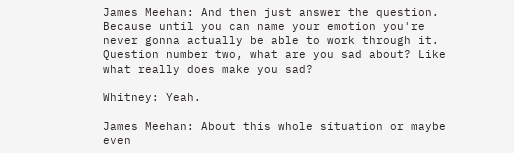James Meehan: And then just answer the question. Because until you can name your emotion you're never gonna actually be able to work through it. Question number two, what are you sad about? Like what really does make you sad?

Whitney: Yeah.

James Meehan: About this whole situation or maybe even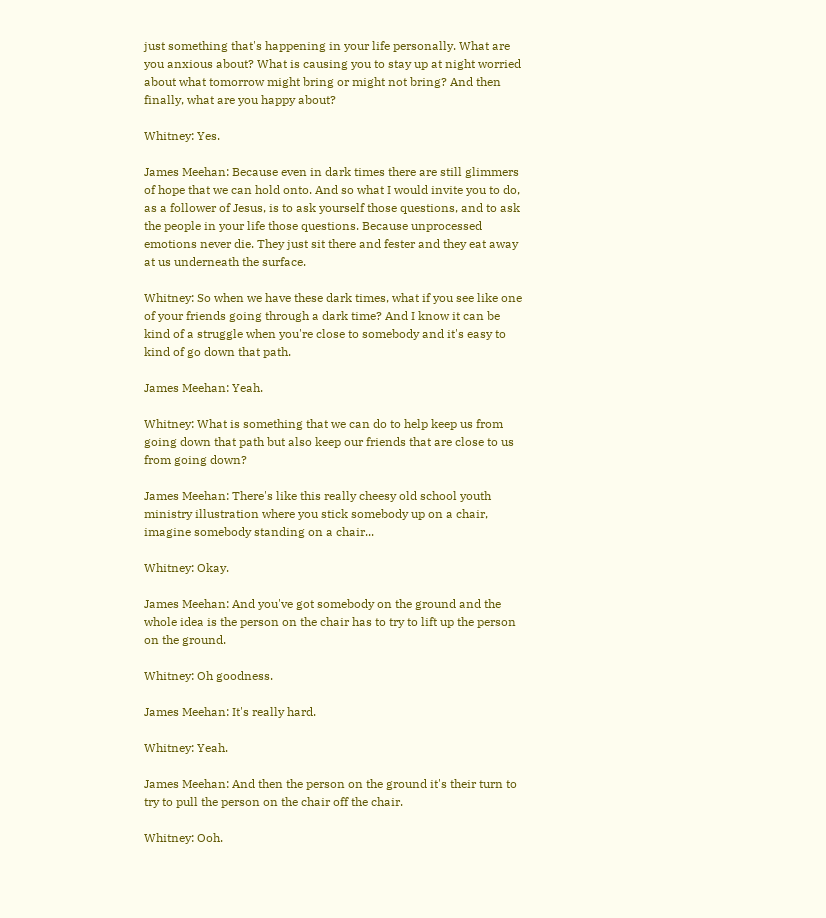just something that's happening in your life personally. What are you anxious about? What is causing you to stay up at night worried about what tomorrow might bring or might not bring? And then finally, what are you happy about?

Whitney: Yes.

James Meehan: Because even in dark times there are still glimmers of hope that we can hold onto. And so what I would invite you to do, as a follower of Jesus, is to ask yourself those questions, and to ask the people in your life those questions. Because unprocessed emotions never die. They just sit there and fester and they eat away at us underneath the surface.

Whitney: So when we have these dark times, what if you see like one of your friends going through a dark time? And I know it can be kind of a struggle when you're close to somebody and it's easy to kind of go down that path.

James Meehan: Yeah.

Whitney: What is something that we can do to help keep us from going down that path but also keep our friends that are close to us from going down?

James Meehan: There's like this really cheesy old school youth ministry illustration where you stick somebody up on a chair, imagine somebody standing on a chair...

Whitney: Okay.

James Meehan: And you've got somebody on the ground and the whole idea is the person on the chair has to try to lift up the person on the ground.

Whitney: Oh goodness.

James Meehan: It's really hard.

Whitney: Yeah.

James Meehan: And then the person on the ground it's their turn to try to pull the person on the chair off the chair.

Whitney: Ooh.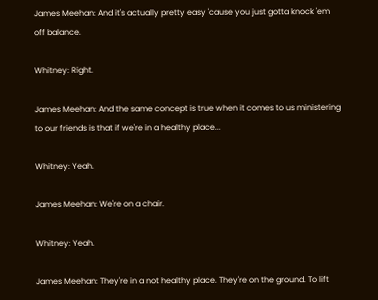James Meehan: And it's actually pretty easy 'cause you just gotta knock 'em off balance.

Whitney: Right.

James Meehan: And the same concept is true when it comes to us ministering to our friends is that if we're in a healthy place...

Whitney: Yeah.

James Meehan: We're on a chair.

Whitney: Yeah.

James Meehan: They're in a not healthy place. They're on the ground. To lift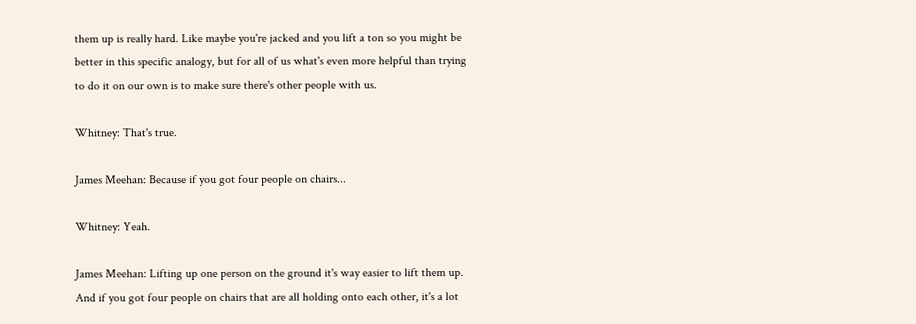them up is really hard. Like maybe you're jacked and you lift a ton so you might be better in this specific analogy, but for all of us what's even more helpful than trying to do it on our own is to make sure there's other people with us.

Whitney: That's true.

James Meehan: Because if you got four people on chairs...

Whitney: Yeah.

James Meehan: Lifting up one person on the ground it's way easier to lift them up. And if you got four people on chairs that are all holding onto each other, it's a lot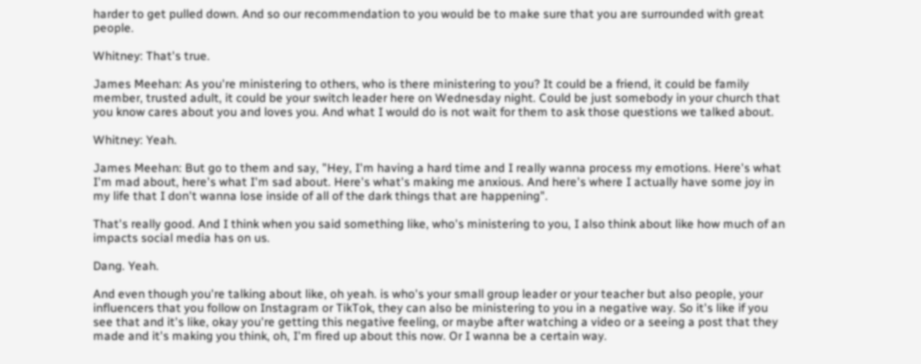harder to get pulled down. And so our recommendation to you would be to make sure that you are surrounded with great people.

Whitney: That's true.

James Meehan: As you're ministering to others, who is there ministering to you? It could be a friend, it could be family member, trusted adult, it could be your switch leader here on Wednesday night. Could be just somebody in your church that you know cares about you and loves you. And what I would do is not wait for them to ask those questions we talked about.

Whitney: Yeah.

James Meehan: But go to them and say, "Hey, I'm having a hard time and I really wanna process my emotions. Here's what I'm mad about, here's what I'm sad about. Here's what's making me anxious. And here's where I actually have some joy in my life that I don't wanna lose inside of all of the dark things that are happening".

That's really good. And I think when you said something like, who's ministering to you, I also think about like how much of an impacts social media has on us.

Dang. Yeah.

And even though you're talking about like, oh yeah. is who's your small group leader or your teacher but also people, your influencers that you follow on Instagram or TikTok, they can also be ministering to you in a negative way. So it's like if you see that and it's like, okay you're getting this negative feeling, or maybe after watching a video or a seeing a post that they made and it's making you think, oh, I'm fired up about this now. Or I wanna be a certain way.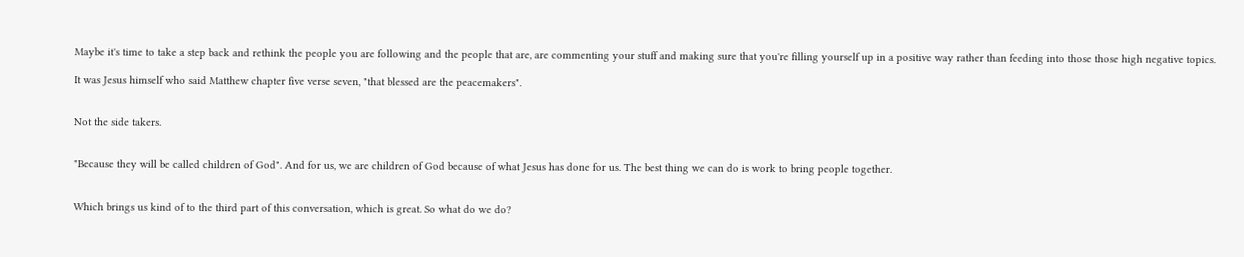Maybe it's time to take a step back and rethink the people you are following and the people that are, are commenting your stuff and making sure that you're filling yourself up in a positive way rather than feeding into those those high negative topics.

It was Jesus himself who said Matthew chapter five verse seven, "that blessed are the peacemakers".


Not the side takers.


"Because they will be called children of God". And for us, we are children of God because of what Jesus has done for us. The best thing we can do is work to bring people together.


Which brings us kind of to the third part of this conversation, which is great. So what do we do?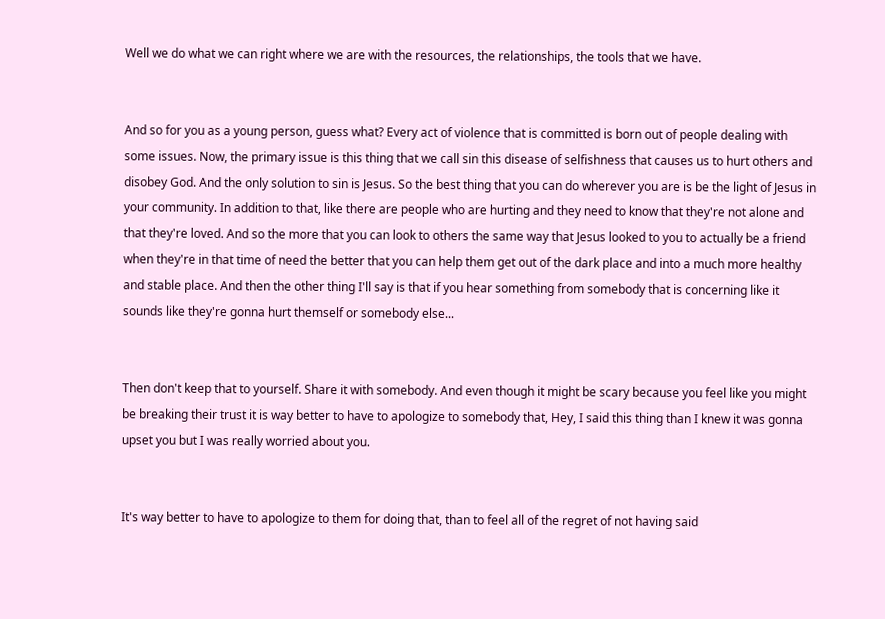Well we do what we can right where we are with the resources, the relationships, the tools that we have.


And so for you as a young person, guess what? Every act of violence that is committed is born out of people dealing with some issues. Now, the primary issue is this thing that we call sin this disease of selfishness that causes us to hurt others and disobey God. And the only solution to sin is Jesus. So the best thing that you can do wherever you are is be the light of Jesus in your community. In addition to that, like there are people who are hurting and they need to know that they're not alone and that they're loved. And so the more that you can look to others the same way that Jesus looked to you to actually be a friend when they're in that time of need the better that you can help them get out of the dark place and into a much more healthy and stable place. And then the other thing I'll say is that if you hear something from somebody that is concerning like it sounds like they're gonna hurt themself or somebody else...


Then don't keep that to yourself. Share it with somebody. And even though it might be scary because you feel like you might be breaking their trust it is way better to have to apologize to somebody that, Hey, I said this thing than I knew it was gonna upset you but I was really worried about you.


It's way better to have to apologize to them for doing that, than to feel all of the regret of not having said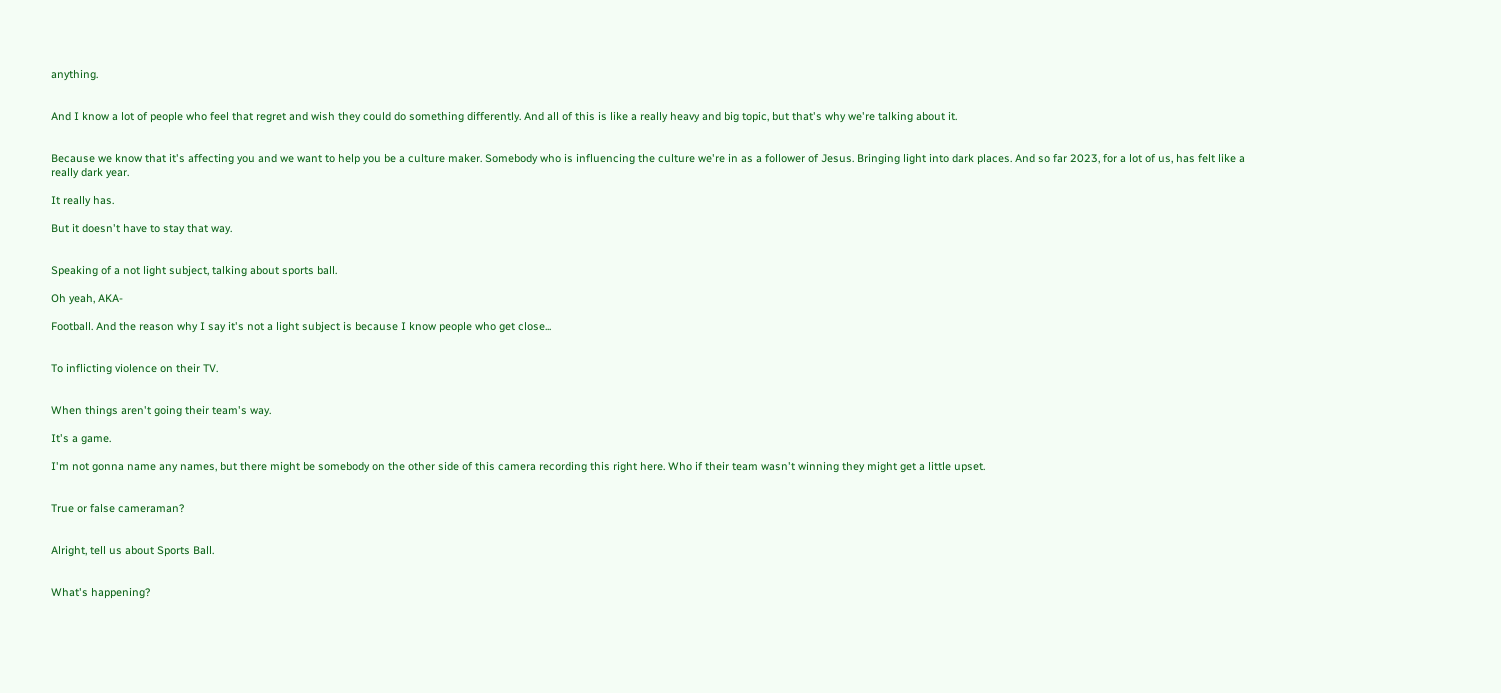anything.


And I know a lot of people who feel that regret and wish they could do something differently. And all of this is like a really heavy and big topic, but that's why we're talking about it.


Because we know that it's affecting you and we want to help you be a culture maker. Somebody who is influencing the culture we're in as a follower of Jesus. Bringing light into dark places. And so far 2023, for a lot of us, has felt like a really dark year.

It really has.

But it doesn't have to stay that way.


Speaking of a not light subject, talking about sports ball.

Oh yeah, AKA-

Football. And the reason why I say it's not a light subject is because I know people who get close...


To inflicting violence on their TV.


When things aren't going their team's way.

It's a game.

I'm not gonna name any names, but there might be somebody on the other side of this camera recording this right here. Who if their team wasn't winning they might get a little upset.


True or false cameraman?


Alright, tell us about Sports Ball.


What's happening?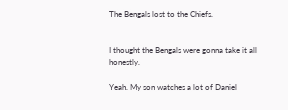The Bengals lost to the Chiefs.


I thought the Bengals were gonna take it all honestly.

Yeah. My son watches a lot of Daniel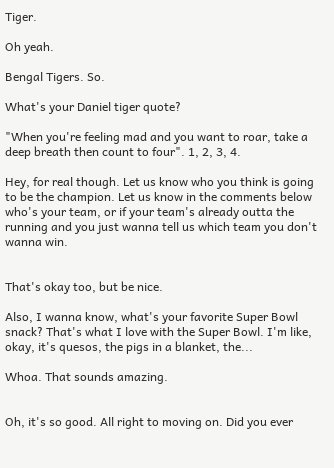Tiger.

Oh yeah.

Bengal Tigers. So.

What's your Daniel tiger quote?

"When you're feeling mad and you want to roar, take a deep breath then count to four". 1, 2, 3, 4.

Hey, for real though. Let us know who you think is going to be the champion. Let us know in the comments below who's your team, or if your team's already outta the running and you just wanna tell us which team you don't wanna win.


That's okay too, but be nice.

Also, I wanna know, what's your favorite Super Bowl snack? That's what I love with the Super Bowl. I'm like, okay, it's quesos, the pigs in a blanket, the...

Whoa. That sounds amazing.


Oh, it's so good. All right to moving on. Did you ever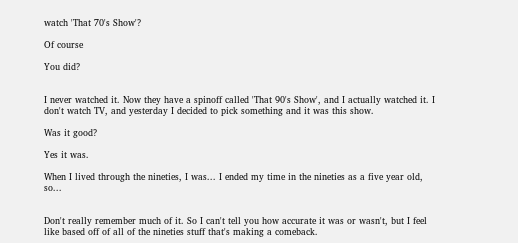watch 'That 70's Show'?

Of course

You did?


I never watched it. Now they have a spinoff called 'That 90's Show', and I actually watched it. I don't watch TV, and yesterday I decided to pick something and it was this show.

Was it good?

Yes it was.

When I lived through the nineties, I was... I ended my time in the nineties as a five year old, so...


Don't really remember much of it. So I can't tell you how accurate it was or wasn't, but I feel like based off of all of the nineties stuff that's making a comeback.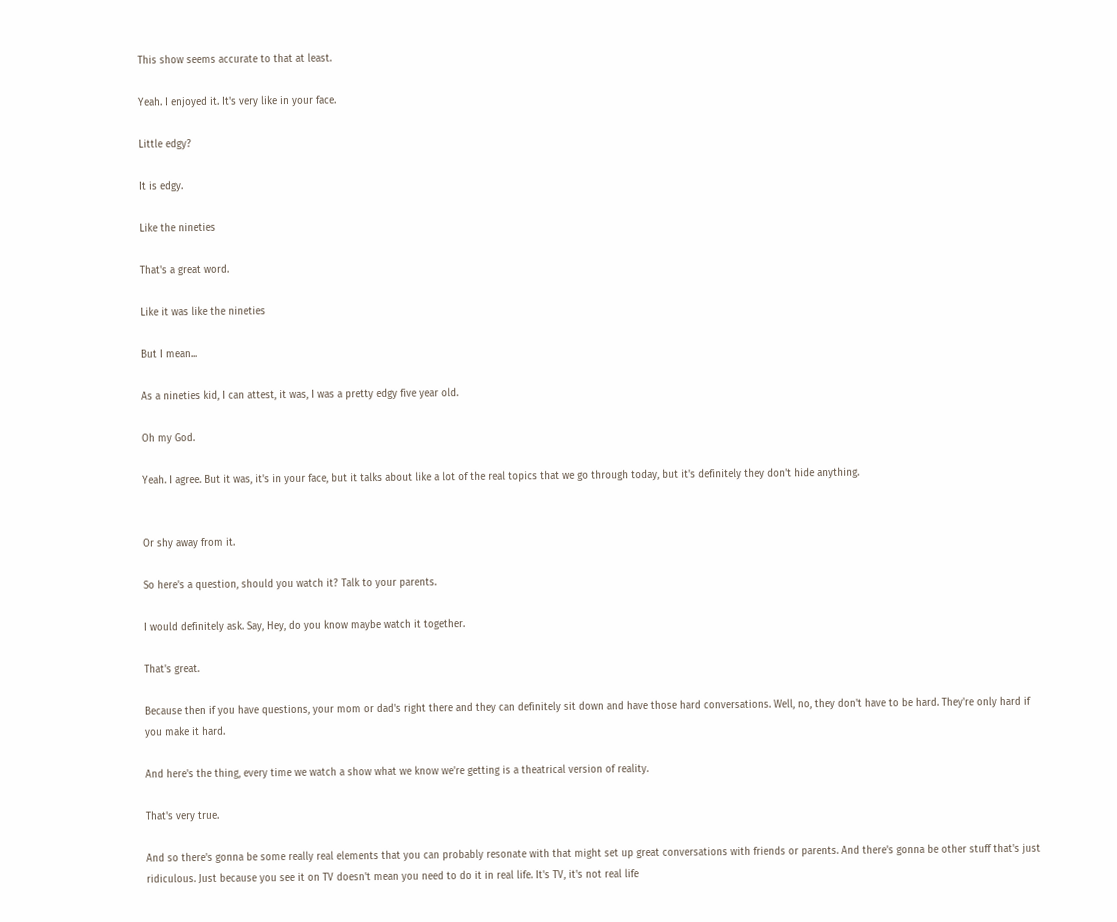This show seems accurate to that at least.

Yeah. I enjoyed it. It's very like in your face.

Little edgy?

It is edgy.

Like the nineties

That's a great word.

Like it was like the nineties

But I mean...

As a nineties kid, I can attest, it was, I was a pretty edgy five year old.

Oh my God.

Yeah. I agree. But it was, it's in your face, but it talks about like a lot of the real topics that we go through today, but it's definitely they don't hide anything.


Or shy away from it.

So here's a question, should you watch it? Talk to your parents.

I would definitely ask. Say, Hey, do you know maybe watch it together.

That's great.

Because then if you have questions, your mom or dad's right there and they can definitely sit down and have those hard conversations. Well, no, they don't have to be hard. They're only hard if you make it hard.

And here's the thing, every time we watch a show what we know we're getting is a theatrical version of reality.

That's very true.

And so there's gonna be some really real elements that you can probably resonate with that might set up great conversations with friends or parents. And there's gonna be other stuff that's just ridiculous. Just because you see it on TV doesn't mean you need to do it in real life. It's TV, it's not real life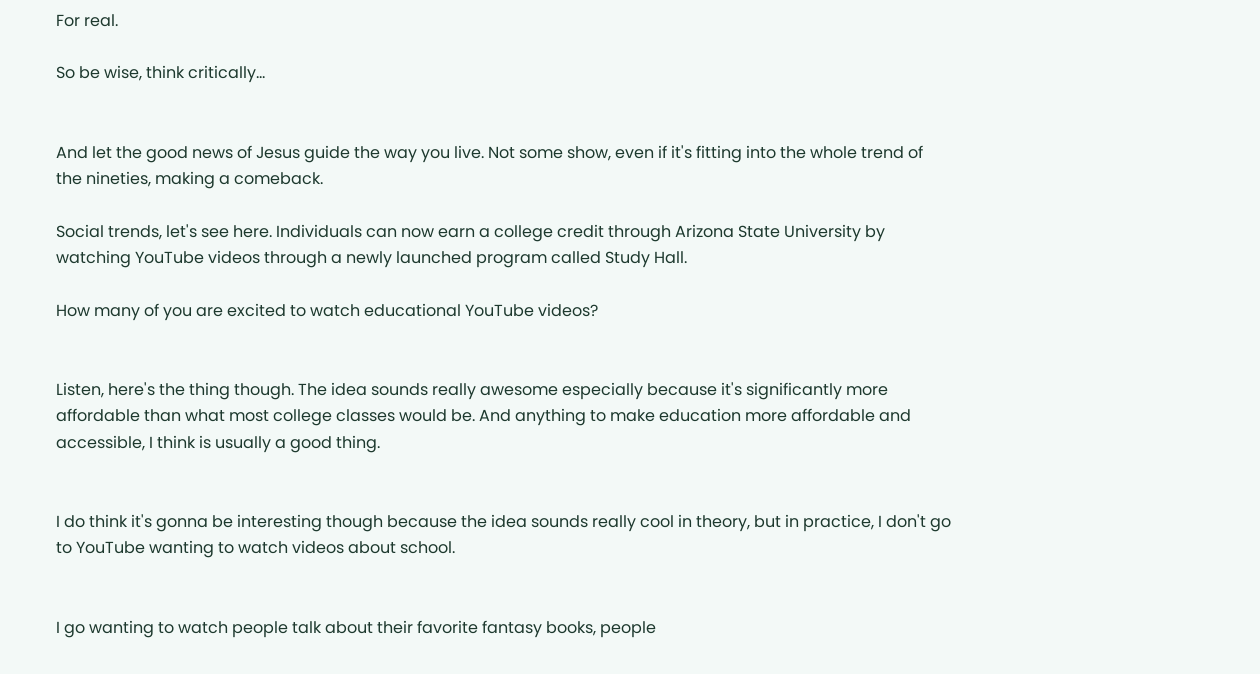For real.

So be wise, think critically...


And let the good news of Jesus guide the way you live. Not some show, even if it's fitting into the whole trend of the nineties, making a comeback.

Social trends, let's see here. Individuals can now earn a college credit through Arizona State University by watching YouTube videos through a newly launched program called Study Hall.

How many of you are excited to watch educational YouTube videos?


Listen, here's the thing though. The idea sounds really awesome especially because it's significantly more affordable than what most college classes would be. And anything to make education more affordable and accessible, I think is usually a good thing.


I do think it's gonna be interesting though because the idea sounds really cool in theory, but in practice, I don't go to YouTube wanting to watch videos about school.


I go wanting to watch people talk about their favorite fantasy books, people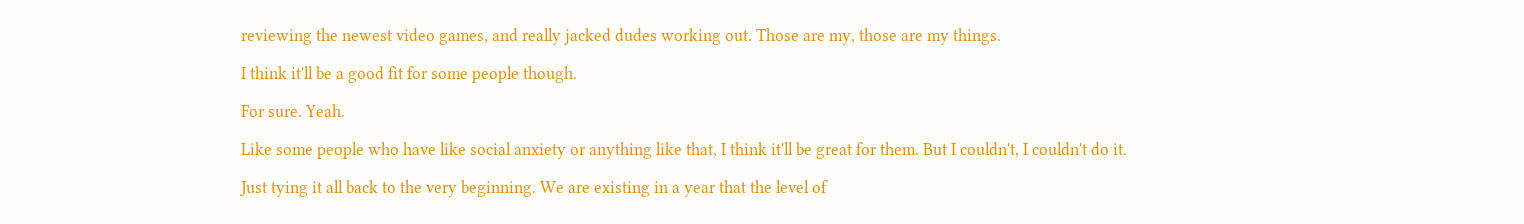reviewing the newest video games, and really jacked dudes working out. Those are my, those are my things.

I think it'll be a good fit for some people though.

For sure. Yeah.

Like some people who have like social anxiety or anything like that, I think it'll be great for them. But I couldn't, I couldn't do it.

Just tying it all back to the very beginning. We are existing in a year that the level of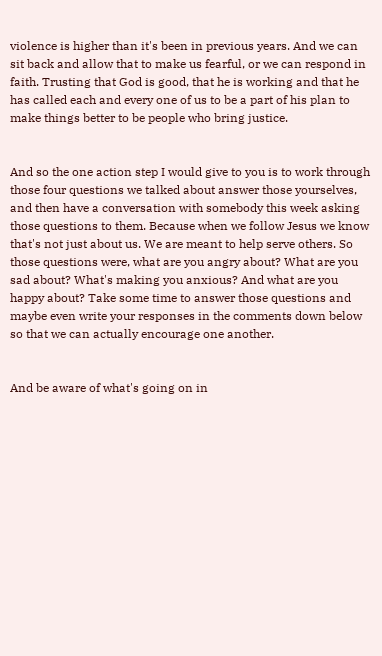violence is higher than it's been in previous years. And we can sit back and allow that to make us fearful, or we can respond in faith. Trusting that God is good, that he is working and that he has called each and every one of us to be a part of his plan to make things better to be people who bring justice.


And so the one action step I would give to you is to work through those four questions we talked about answer those yourselves, and then have a conversation with somebody this week asking those questions to them. Because when we follow Jesus we know that's not just about us. We are meant to help serve others. So those questions were, what are you angry about? What are you sad about? What's making you anxious? And what are you happy about? Take some time to answer those questions and maybe even write your responses in the comments down below so that we can actually encourage one another.


And be aware of what's going on in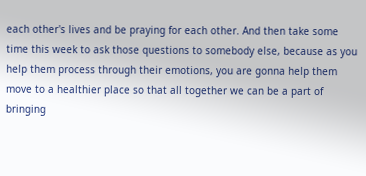each other's lives and be praying for each other. And then take some time this week to ask those questions to somebody else, because as you help them process through their emotions, you are gonna help them move to a healthier place so that all together we can be a part of bringing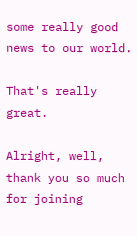some really good news to our world.

That's really great.

Alright, well, thank you so much for joining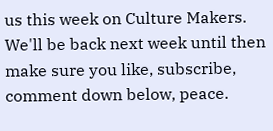us this week on Culture Makers. We'll be back next week until then make sure you like, subscribe, comment down below, peace.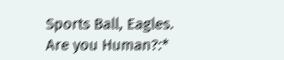Sports Ball, Eagles.
Are you Human?:*